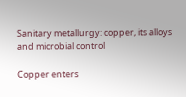Sanitary metallurgy: copper, its alloys and microbial control

Copper enters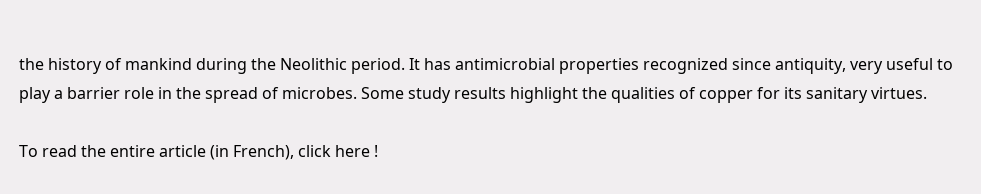the history of mankind during the Neolithic period. It has antimicrobial properties recognized since antiquity, very useful to play a barrier role in the spread of microbes. Some study results highlight the qualities of copper for its sanitary virtues.

To read the entire article (in French), click here !